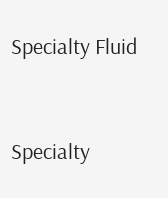Specialty Fluid


Specialty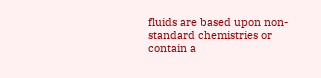fluids are based upon non-standard chemistries or contain a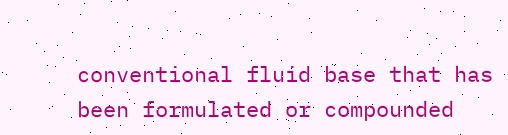conventional fluid base that has been formulated or compounded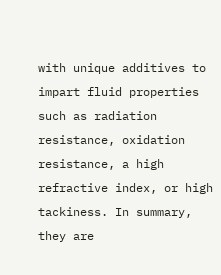with unique additives to impart fluid properties such as radiation resistance, oxidation resistance, a high refractive index, or high tackiness. In summary, they are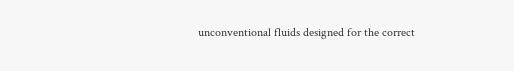unconventional fluids designed for the correct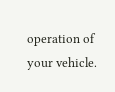operation of your vehicle.